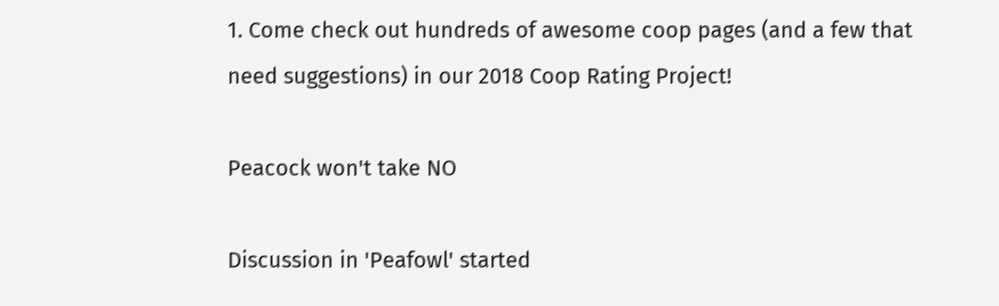1. Come check out hundreds of awesome coop pages (and a few that need suggestions) in our 2018 Coop Rating Project!

Peacock won't take NO

Discussion in 'Peafowl' started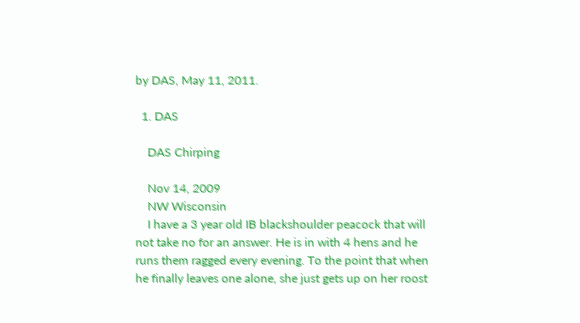by DAS, May 11, 2011.

  1. DAS

    DAS Chirping

    Nov 14, 2009
    NW Wisconsin
    I have a 3 year old IB blackshoulder peacock that will not take no for an answer. He is in with 4 hens and he runs them ragged every evening. To the point that when he finally leaves one alone, she just gets up on her roost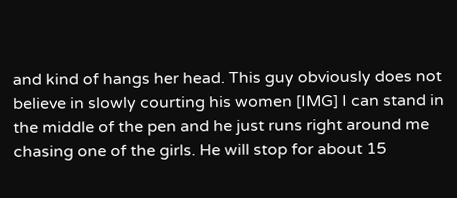and kind of hangs her head. This guy obviously does not believe in slowly courting his women [IMG] I can stand in the middle of the pen and he just runs right around me chasing one of the girls. He will stop for about 15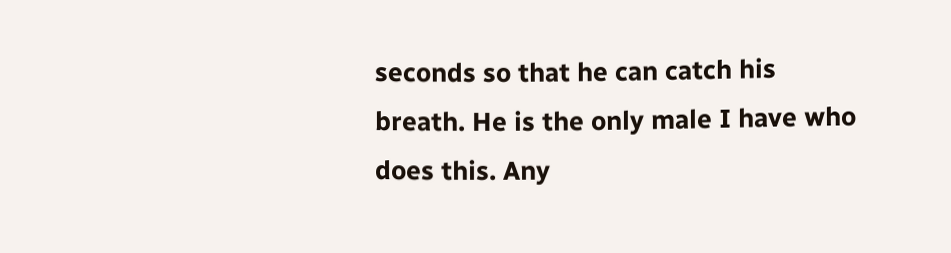seconds so that he can catch his breath. He is the only male I have who does this. Any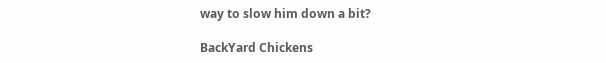way to slow him down a bit?

BackYard Chickens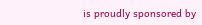is proudly sponsored by